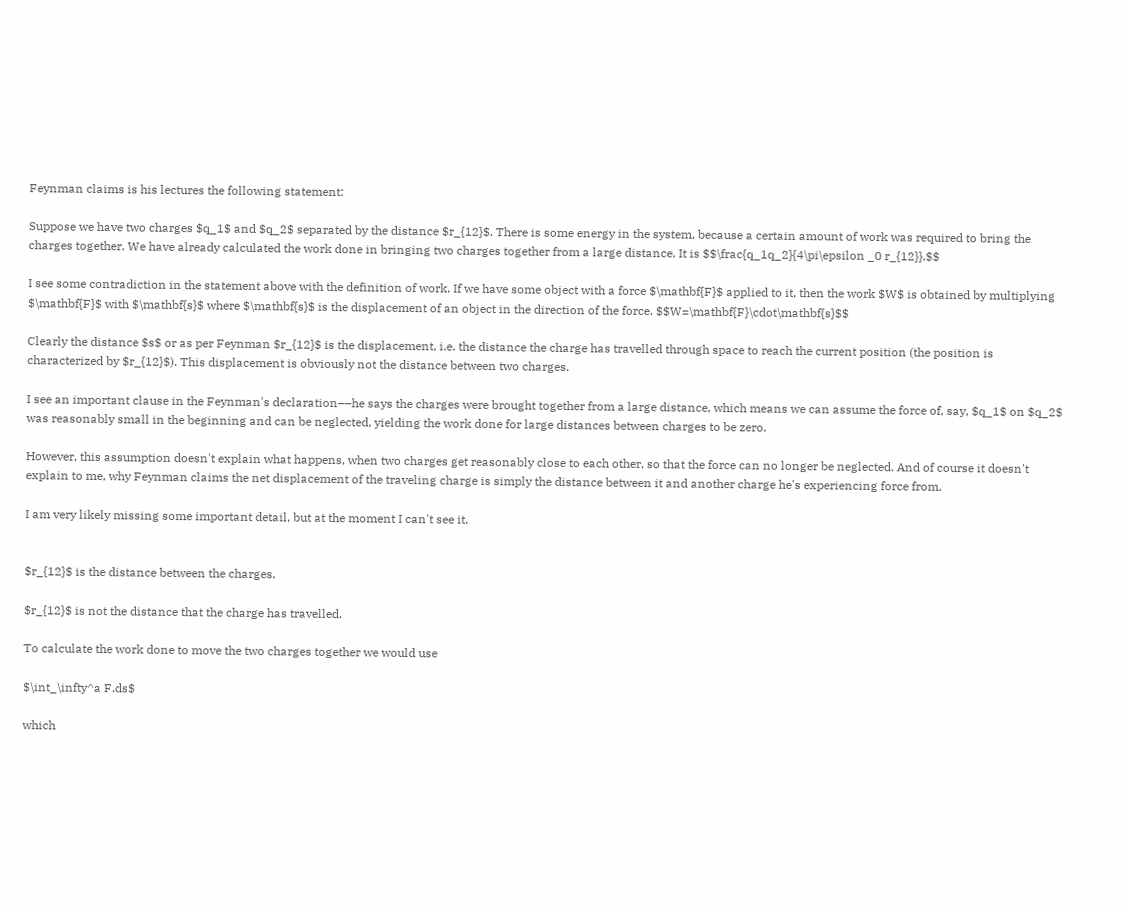Feynman claims is his lectures the following statement:

Suppose we have two charges $q_1$ and $q_2$ separated by the distance $r_{12}$. There is some energy in the system, because a certain amount of work was required to bring the charges together. We have already calculated the work done in bringing two charges together from a large distance. It is $$\frac{q_1q_2}{4\pi\epsilon _0 r_{12}}.$$

I see some contradiction in the statement above with the definition of work. If we have some object with a force $\mathbf{F}$ applied to it, then the work $W$ is obtained by multiplying $\mathbf{F}$ with $\mathbf{s}$ where $\mathbf{s}$ is the displacement of an object in the direction of the force. $$W=\mathbf{F}\cdot\mathbf{s}$$

Clearly the distance $s$ or as per Feynman $r_{12}$ is the displacement, i.e. the distance the charge has travelled through space to reach the current position (the position is characterized by $r_{12}$). This displacement is obviously not the distance between two charges.

I see an important clause in the Feynman's declaration––he says the charges were brought together from a large distance, which means we can assume the force of, say, $q_1$ on $q_2$ was reasonably small in the beginning and can be neglected, yielding the work done for large distances between charges to be zero.

However, this assumption doesn't explain what happens, when two charges get reasonably close to each other, so that the force can no longer be neglected. And of course it doesn't explain to me, why Feynman claims the net displacement of the traveling charge is simply the distance between it and another charge he's experiencing force from.

I am very likely missing some important detail, but at the moment I can't see it.


$r_{12}$ is the distance between the charges.

$r_{12}$ is not the distance that the charge has travelled.

To calculate the work done to move the two charges together we would use

$\int_\infty^a F.ds$

which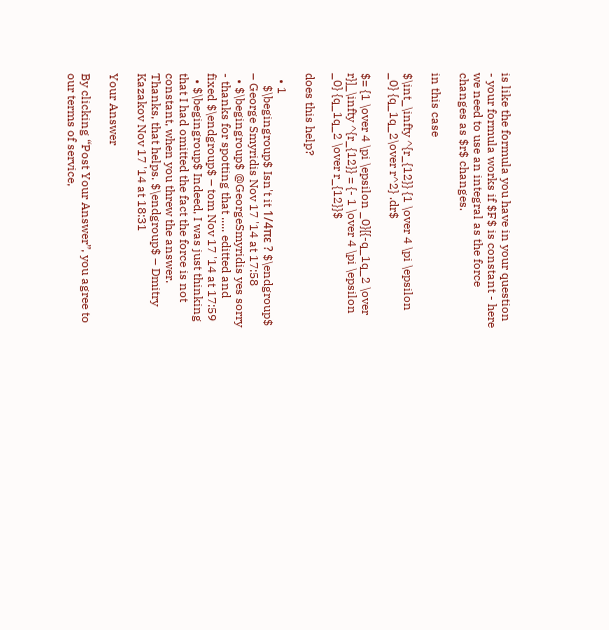is like the formula you have in your question - your formula works if $F$ is constant - here we need to use an integral as the force changes as $r$ changes.

in this case

$\int_\infty ^{r_{12}} {1 \over 4 \pi \epsilon _0} {q_1q_2\over r^2} .dr$

$= {1 \over 4 \pi \epsilon _0}[{-q_1q_2 \over r}]_\infty ^{r_{12}} = {- 1 \over 4 \pi \epsilon _0} {q_1q_2 \over r_{12}}$

does this help?

  • 1
    $\begingroup$ Isn't it 1/4πε ? $\endgroup$ – George Smyridis Nov 17 '14 at 17:58
  • $\begingroup$ @GeorgeSmyridis yes sorry - thanks for spotting that ..... editted and fixed $\endgroup$ – tom Nov 17 '14 at 17:59
  • $\begingroup$ Indeed, I was just thinking that I had omitted the fact the force is not constant, when you threw the answer. Thanks, that helps. $\endgroup$ – Dmitry Kazakov Nov 17 '14 at 18:31

Your Answer

By clicking “Post Your Answer”, you agree to our terms of service,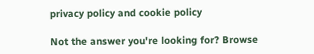privacy policy and cookie policy

Not the answer you're looking for? Browse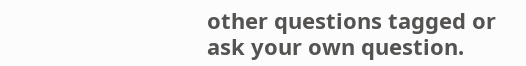other questions tagged or ask your own question.